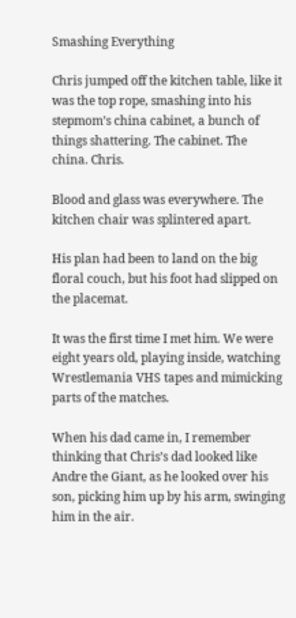Smashing Everything

Chris jumped off the kitchen table, like it was the top rope, smashing into his stepmom’s china cabinet, a bunch of things shattering. The cabinet. The china. Chris.

Blood and glass was everywhere. The kitchen chair was splintered apart.

His plan had been to land on the big floral couch, but his foot had slipped on the placemat.

It was the first time I met him. We were eight years old, playing inside, watching Wrestlemania VHS tapes and mimicking parts of the matches.

When his dad came in, I remember thinking that Chris’s dad looked like Andre the Giant, as he looked over his son, picking him up by his arm, swinging him in the air.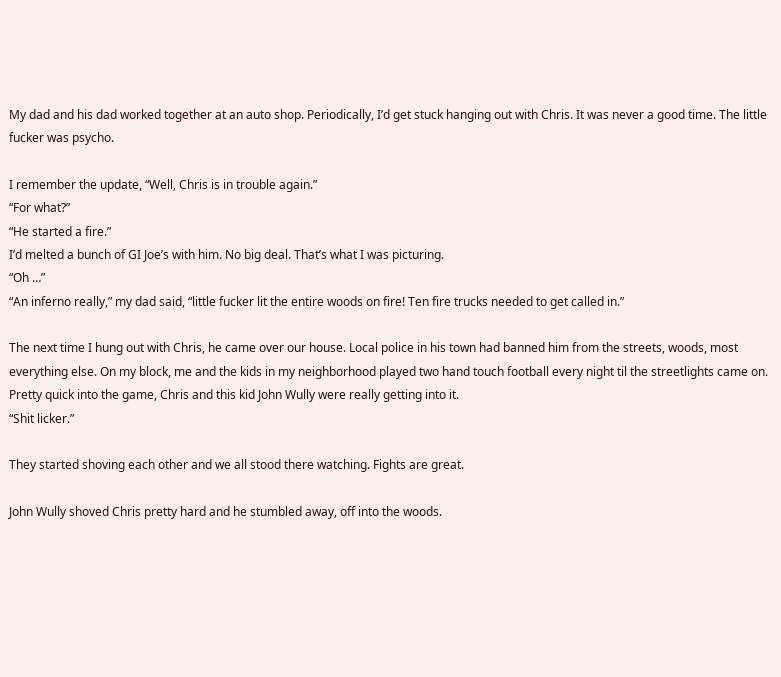My dad and his dad worked together at an auto shop. Periodically, I’d get stuck hanging out with Chris. It was never a good time. The little fucker was psycho.

I remember the update, “Well, Chris is in trouble again.”
“For what?”
“He started a fire.”
I’d melted a bunch of GI Joe’s with him. No big deal. That’s what I was picturing.
“Oh …”
“An inferno really,” my dad said, “little fucker lit the entire woods on fire! Ten fire trucks needed to get called in.”

The next time I hung out with Chris, he came over our house. Local police in his town had banned him from the streets, woods, most everything else. On my block, me and the kids in my neighborhood played two hand touch football every night til the streetlights came on. Pretty quick into the game, Chris and this kid John Wully were really getting into it.
“Shit licker.”

They started shoving each other and we all stood there watching. Fights are great.

John Wully shoved Chris pretty hard and he stumbled away, off into the woods.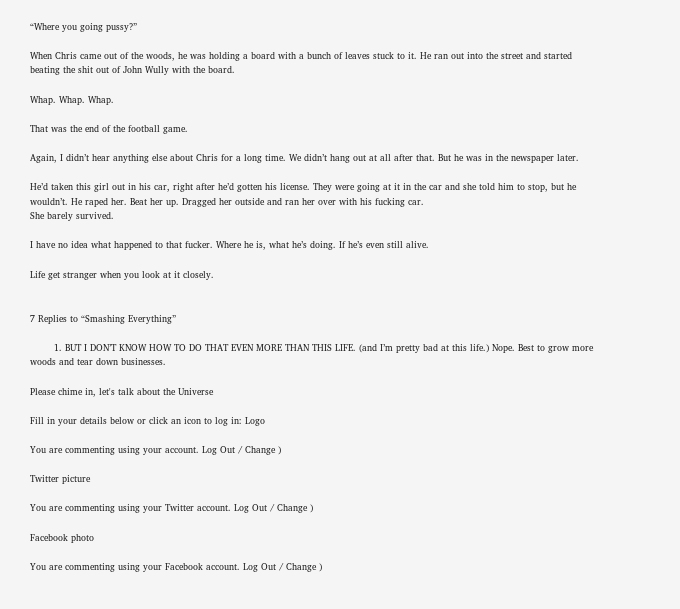“Where you going pussy?”

When Chris came out of the woods, he was holding a board with a bunch of leaves stuck to it. He ran out into the street and started beating the shit out of John Wully with the board.

Whap. Whap. Whap.

That was the end of the football game.

Again, I didn’t hear anything else about Chris for a long time. We didn’t hang out at all after that. But he was in the newspaper later.

He’d taken this girl out in his car, right after he’d gotten his license. They were going at it in the car and she told him to stop, but he wouldn’t. He raped her. Beat her up. Dragged her outside and ran her over with his fucking car.
She barely survived.

I have no idea what happened to that fucker. Where he is, what he’s doing. If he’s even still alive.

Life get stranger when you look at it closely.


7 Replies to “Smashing Everything”

        1. BUT I DON’T KNOW HOW TO DO THAT EVEN MORE THAN THIS LIFE. (and I’m pretty bad at this life.) Nope. Best to grow more woods and tear down businesses.

Please chime in, let's talk about the Universe

Fill in your details below or click an icon to log in: Logo

You are commenting using your account. Log Out / Change )

Twitter picture

You are commenting using your Twitter account. Log Out / Change )

Facebook photo

You are commenting using your Facebook account. Log Out / Change )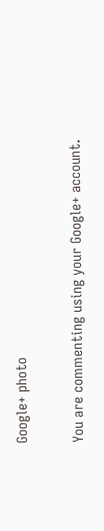Google+ photo

You are commenting using your Google+ account.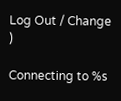Log Out / Change )

Connecting to %s